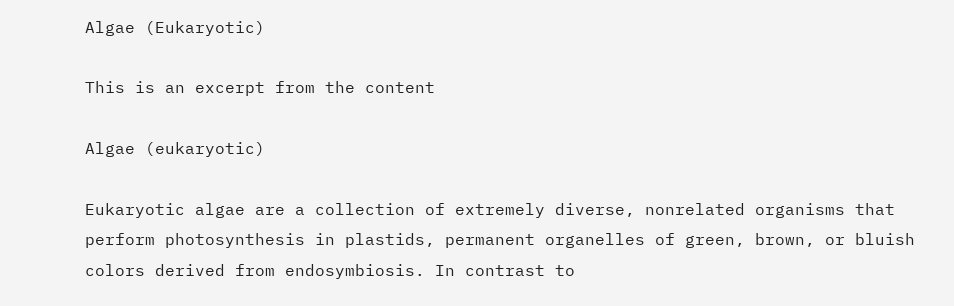Algae (Eukaryotic)

This is an excerpt from the content

Algae (eukaryotic)

Eukaryotic algae are a collection of extremely diverse, nonrelated organisms that perform photosynthesis in plastids, permanent organelles of green, brown, or bluish colors derived from endosymbiosis. In contrast to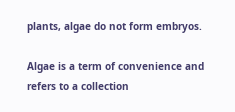plants, algae do not form embryos.

Algae is a term of convenience and refers to a collection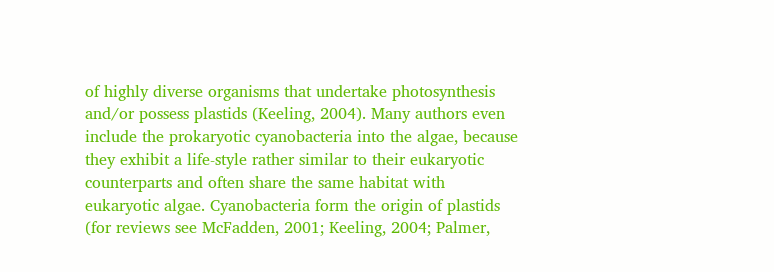of highly diverse organisms that undertake photosynthesis and/or possess plastids (Keeling, 2004). Many authors even include the prokaryotic cyanobacteria into the algae, because they exhibit a life-style rather similar to their eukaryotic counterparts and often share the same habitat with eukaryotic algae. Cyanobacteria form the origin of plastids (for reviews see McFadden, 2001; Keeling, 2004; Palmer,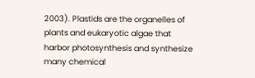2003). Plastids are the organelles of plants and eukaryotic algae that harbor photosynthesis and synthesize many chemical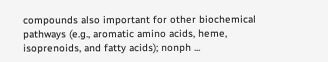compounds also important for other biochemical pathways (e.g., aromatic amino acids, heme, isoprenoids, and fatty acids); nonph ...